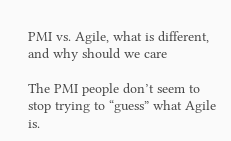PMI vs. Agile, what is different, and why should we care

The PMI people don’t seem to stop trying to “guess” what Agile is.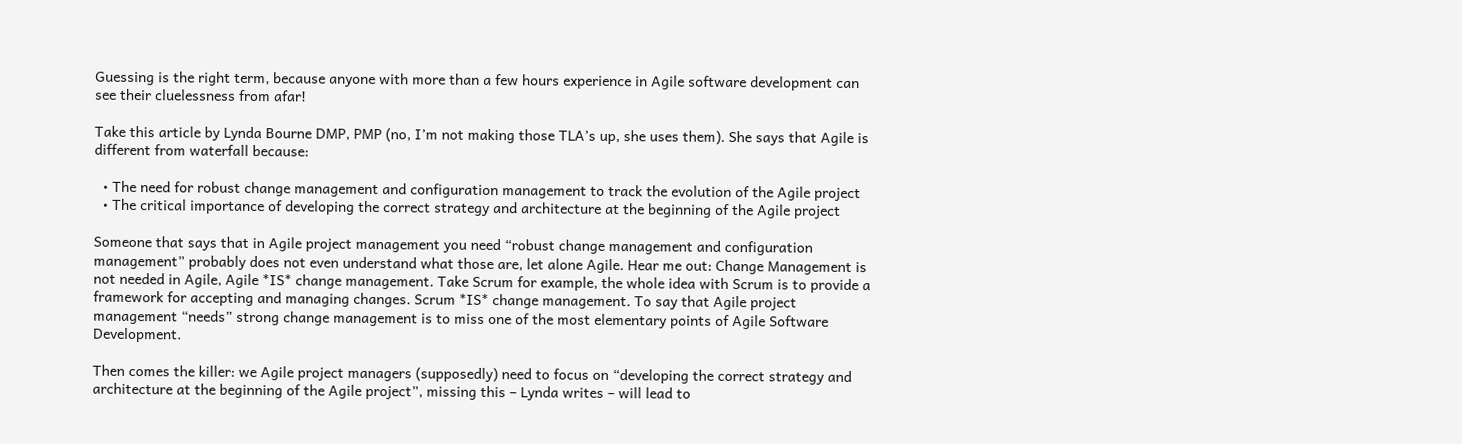Guessing is the right term, because anyone with more than a few hours experience in Agile software development can see their cluelessness from afar!

Take this article by Lynda Bourne DMP, PMP (no, I’m not making those TLA’s up, she uses them). She says that Agile is different from waterfall because:

  • The need for robust change management and configuration management to track the evolution of the Agile project
  • The critical importance of developing the correct strategy and architecture at the beginning of the Agile project

Someone that says that in Agile project management you need “robust change management and configuration management” probably does not even understand what those are, let alone Agile. Hear me out: Change Management is not needed in Agile, Agile *IS* change management. Take Scrum for example, the whole idea with Scrum is to provide a framework for accepting and managing changes. Scrum *IS* change management. To say that Agile project management “needs” strong change management is to miss one of the most elementary points of Agile Software Development.

Then comes the killer: we Agile project managers (supposedly) need to focus on “developing the correct strategy and architecture at the beginning of the Agile project”, missing this – Lynda writes – will lead to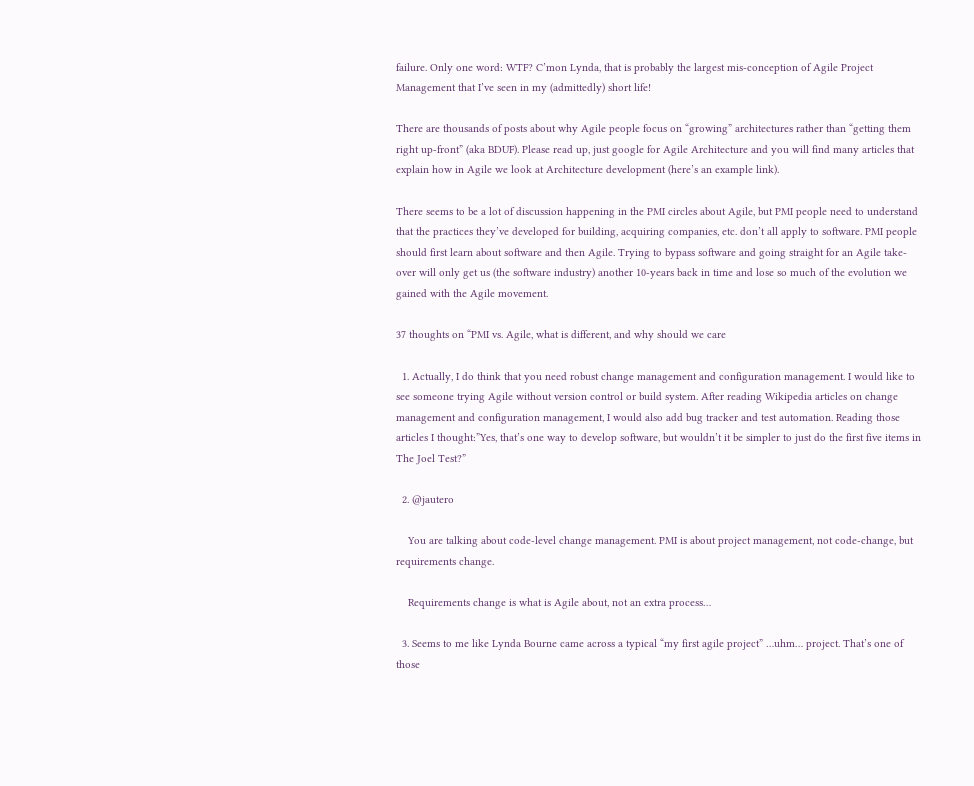failure. Only one word: WTF? C’mon Lynda, that is probably the largest mis-conception of Agile Project Management that I’ve seen in my (admittedly) short life!

There are thousands of posts about why Agile people focus on “growing” architectures rather than “getting them right up-front” (aka BDUF). Please read up, just google for Agile Architecture and you will find many articles that explain how in Agile we look at Architecture development (here’s an example link).

There seems to be a lot of discussion happening in the PMI circles about Agile, but PMI people need to understand that the practices they’ve developed for building, acquiring companies, etc. don’t all apply to software. PMI people should first learn about software and then Agile. Trying to bypass software and going straight for an Agile take-over will only get us (the software industry) another 10-years back in time and lose so much of the evolution we gained with the Agile movement.

37 thoughts on “PMI vs. Agile, what is different, and why should we care

  1. Actually, I do think that you need robust change management and configuration management. I would like to see someone trying Agile without version control or build system. After reading Wikipedia articles on change management and configuration management, I would also add bug tracker and test automation. Reading those articles I thought:”Yes, that’s one way to develop software, but wouldn’t it be simpler to just do the first five items in The Joel Test?”

  2. @jautero

    You are talking about code-level change management. PMI is about project management, not code-change, but requirements change.

    Requirements change is what is Agile about, not an extra process…

  3. Seems to me like Lynda Bourne came across a typical “my first agile project” …uhm… project. That’s one of those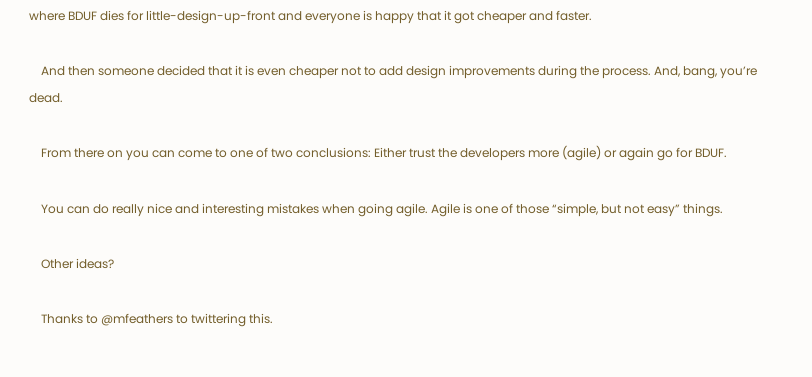where BDUF dies for little-design-up-front and everyone is happy that it got cheaper and faster.

    And then someone decided that it is even cheaper not to add design improvements during the process. And, bang, you’re dead.

    From there on you can come to one of two conclusions: Either trust the developers more (agile) or again go for BDUF.

    You can do really nice and interesting mistakes when going agile. Agile is one of those “simple, but not easy” things.

    Other ideas?

    Thanks to @mfeathers to twittering this.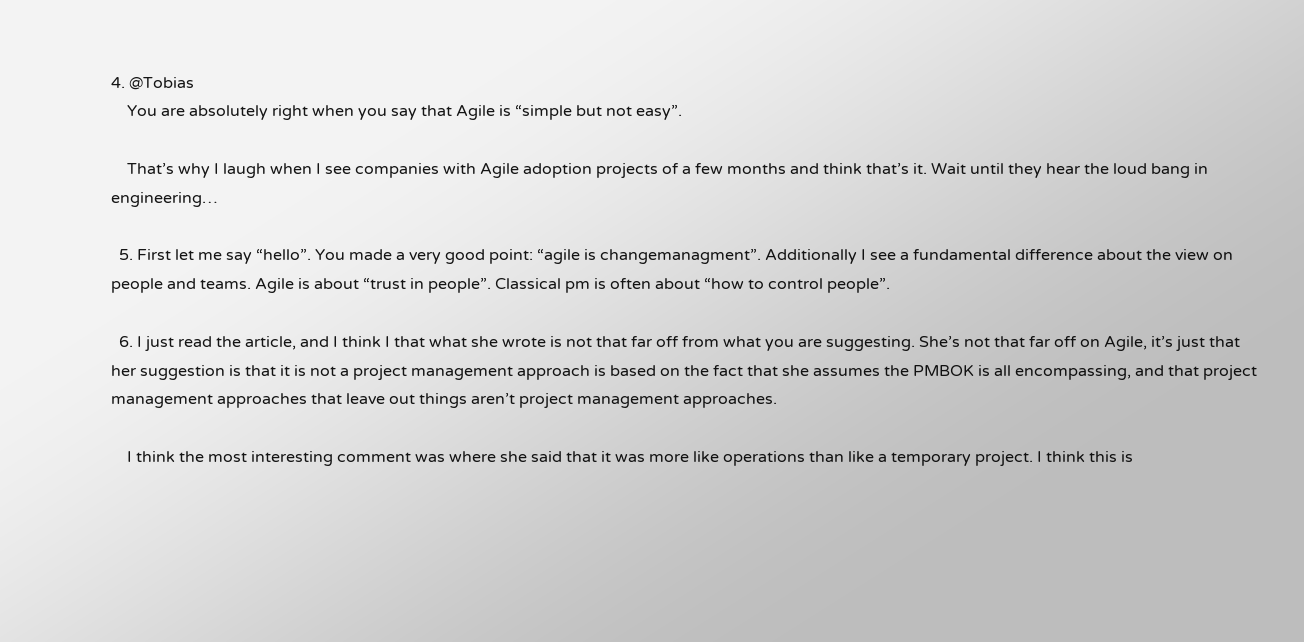4. @Tobias
    You are absolutely right when you say that Agile is “simple but not easy”.

    That’s why I laugh when I see companies with Agile adoption projects of a few months and think that’s it. Wait until they hear the loud bang in engineering…

  5. First let me say “hello”. You made a very good point: “agile is changemanagment”. Additionally I see a fundamental difference about the view on people and teams. Agile is about “trust in people”. Classical pm is often about “how to control people”.

  6. I just read the article, and I think I that what she wrote is not that far off from what you are suggesting. She’s not that far off on Agile, it’s just that her suggestion is that it is not a project management approach is based on the fact that she assumes the PMBOK is all encompassing, and that project management approaches that leave out things aren’t project management approaches.

    I think the most interesting comment was where she said that it was more like operations than like a temporary project. I think this is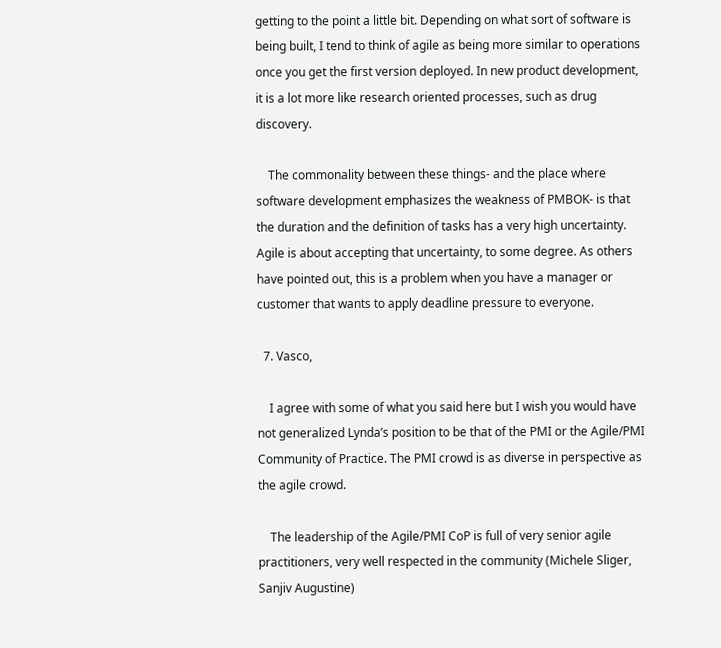getting to the point a little bit. Depending on what sort of software is being built, I tend to think of agile as being more similar to operations once you get the first version deployed. In new product development, it is a lot more like research oriented processes, such as drug discovery.

    The commonality between these things- and the place where software development emphasizes the weakness of PMBOK- is that the duration and the definition of tasks has a very high uncertainty. Agile is about accepting that uncertainty, to some degree. As others have pointed out, this is a problem when you have a manager or customer that wants to apply deadline pressure to everyone.

  7. Vasco,

    I agree with some of what you said here but I wish you would have not generalized Lynda’s position to be that of the PMI or the Agile/PMI Community of Practice. The PMI crowd is as diverse in perspective as the agile crowd.

    The leadership of the Agile/PMI CoP is full of very senior agile practitioners, very well respected in the community (Michele Sliger, Sanjiv Augustine)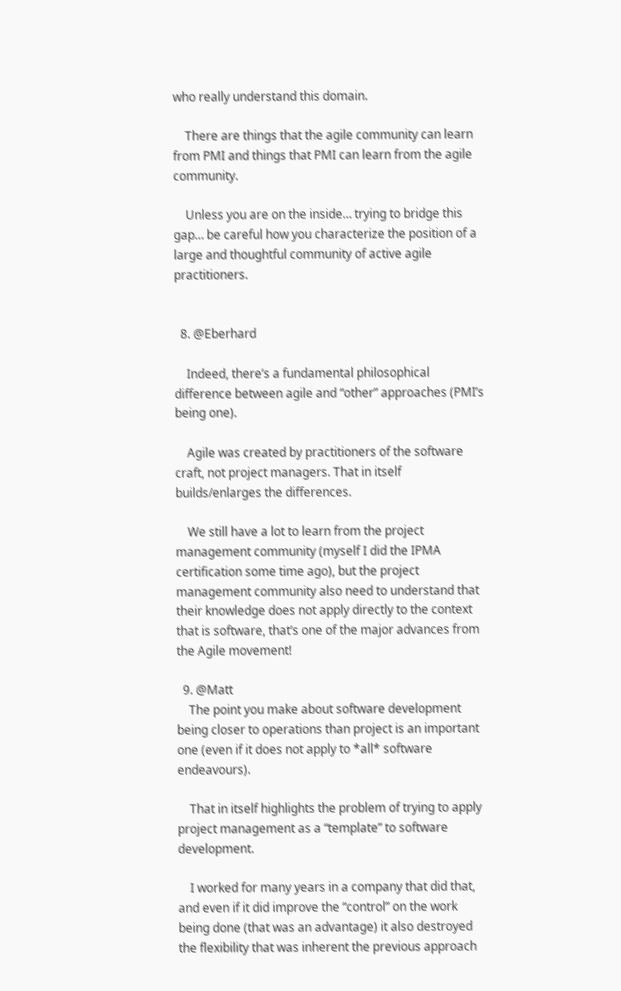who really understand this domain.

    There are things that the agile community can learn from PMI and things that PMI can learn from the agile community.

    Unless you are on the inside… trying to bridge this gap… be careful how you characterize the position of a large and thoughtful community of active agile practitioners.


  8. @Eberhard

    Indeed, there’s a fundamental philosophical difference between agile and “other” approaches (PMI’s being one).

    Agile was created by practitioners of the software craft, not project managers. That in itself builds/enlarges the differences.

    We still have a lot to learn from the project management community (myself I did the IPMA certification some time ago), but the project management community also need to understand that their knowledge does not apply directly to the context that is software, that’s one of the major advances from the Agile movement!

  9. @Matt
    The point you make about software development being closer to operations than project is an important one (even if it does not apply to *all* software endeavours).

    That in itself highlights the problem of trying to apply project management as a “template” to software development.

    I worked for many years in a company that did that, and even if it did improve the “control” on the work being done (that was an advantage) it also destroyed the flexibility that was inherent the previous approach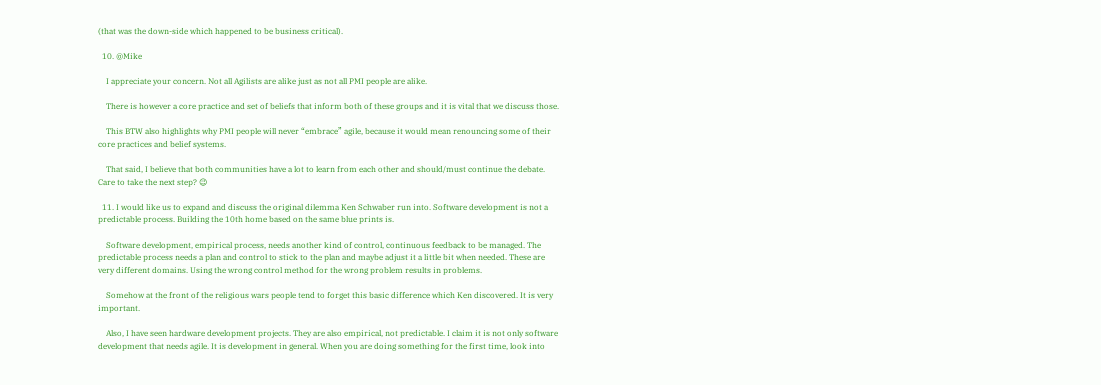(that was the down-side which happened to be business critical).

  10. @Mike

    I appreciate your concern. Not all Agilists are alike just as not all PMI people are alike.

    There is however a core practice and set of beliefs that inform both of these groups and it is vital that we discuss those.

    This BTW also highlights why PMI people will never “embrace” agile, because it would mean renouncing some of their core practices and belief systems.

    That said, I believe that both communities have a lot to learn from each other and should/must continue the debate. Care to take the next step? 😉

  11. I would like us to expand and discuss the original dilemma Ken Schwaber run into. Software development is not a predictable process. Building the 10th home based on the same blue prints is.

    Software development, empirical process, needs another kind of control, continuous feedback to be managed. The predictable process needs a plan and control to stick to the plan and maybe adjust it a little bit when needed. These are very different domains. Using the wrong control method for the wrong problem results in problems.

    Somehow at the front of the religious wars people tend to forget this basic difference which Ken discovered. It is very important.

    Also, I have seen hardware development projects. They are also empirical, not predictable. I claim it is not only software development that needs agile. It is development in general. When you are doing something for the first time, look into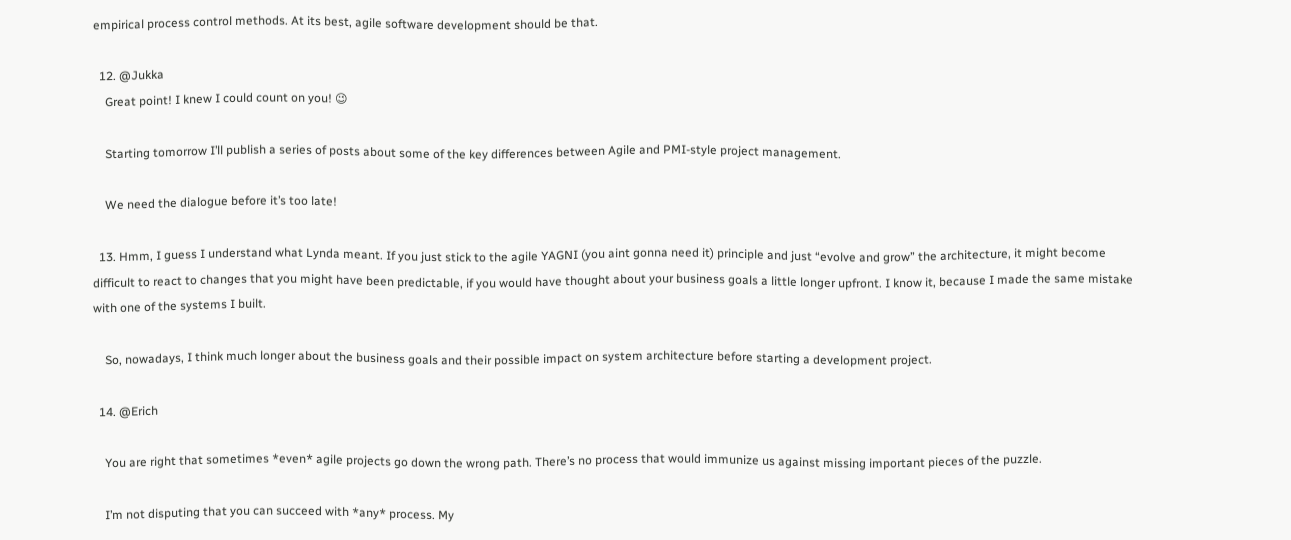empirical process control methods. At its best, agile software development should be that.

  12. @Jukka
    Great point! I knew I could count on you! 😉

    Starting tomorrow I’ll publish a series of posts about some of the key differences between Agile and PMI-style project management.

    We need the dialogue before it’s too late!

  13. Hmm, I guess I understand what Lynda meant. If you just stick to the agile YAGNI (you aint gonna need it) principle and just “evolve and grow” the architecture, it might become difficult to react to changes that you might have been predictable, if you would have thought about your business goals a little longer upfront. I know it, because I made the same mistake with one of the systems I built.

    So, nowadays, I think much longer about the business goals and their possible impact on system architecture before starting a development project.

  14. @Erich

    You are right that sometimes *even* agile projects go down the wrong path. There’s no process that would immunize us against missing important pieces of the puzzle.

    I’m not disputing that you can succeed with *any* process. My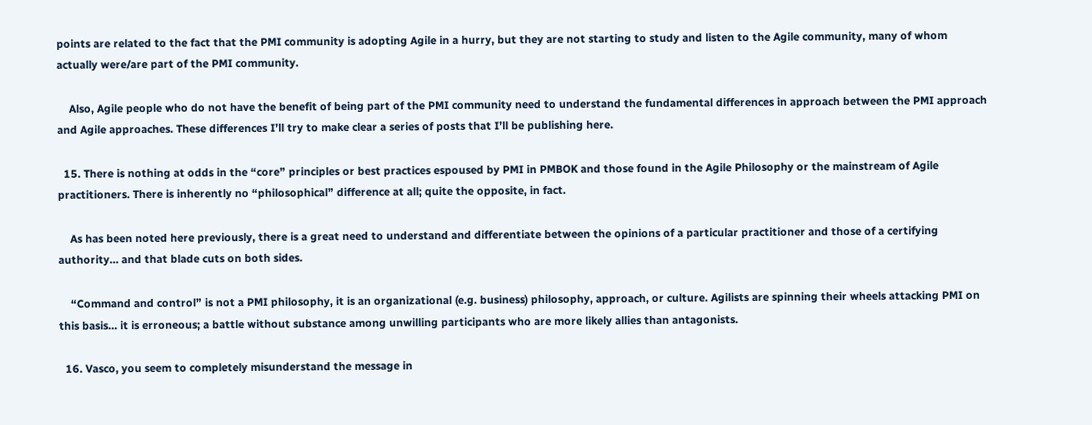points are related to the fact that the PMI community is adopting Agile in a hurry, but they are not starting to study and listen to the Agile community, many of whom actually were/are part of the PMI community.

    Also, Agile people who do not have the benefit of being part of the PMI community need to understand the fundamental differences in approach between the PMI approach and Agile approaches. These differences I’ll try to make clear a series of posts that I’ll be publishing here.

  15. There is nothing at odds in the “core” principles or best practices espoused by PMI in PMBOK and those found in the Agile Philosophy or the mainstream of Agile practitioners. There is inherently no “philosophical” difference at all; quite the opposite, in fact.

    As has been noted here previously, there is a great need to understand and differentiate between the opinions of a particular practitioner and those of a certifying authority… and that blade cuts on both sides.

    “Command and control” is not a PMI philosophy, it is an organizational (e.g. business) philosophy, approach, or culture. Agilists are spinning their wheels attacking PMI on this basis… it is erroneous; a battle without substance among unwilling participants who are more likely allies than antagonists.

  16. Vasco, you seem to completely misunderstand the message in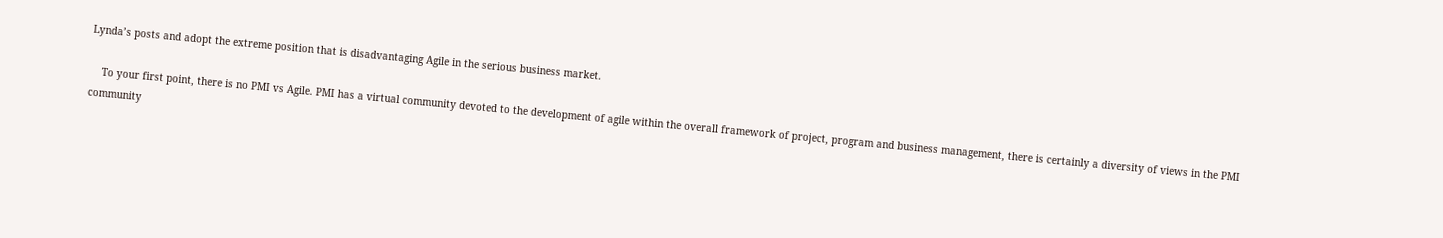Lynda’s posts and adopt the extreme position that is disadvantaging Agile in the serious business market.

    To your first point, there is no PMI vs Agile. PMI has a virtual community devoted to the development of agile within the overall framework of project, program and business management, there is certainly a diversity of views in the PMI community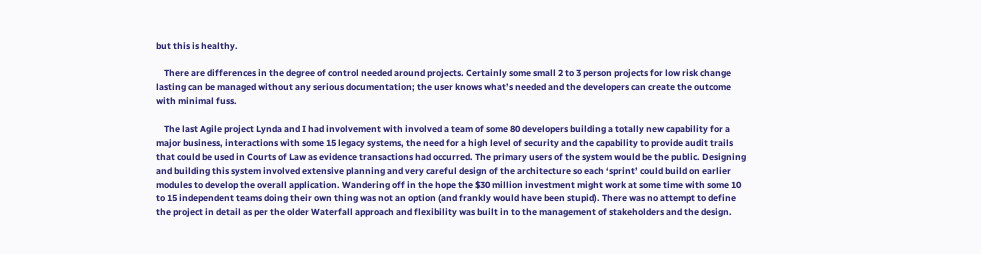but this is healthy.

    There are differences in the degree of control needed around projects. Certainly some small 2 to 3 person projects for low risk change lasting can be managed without any serious documentation; the user knows what’s needed and the developers can create the outcome with minimal fuss.

    The last Agile project Lynda and I had involvement with involved a team of some 80 developers building a totally new capability for a major business, interactions with some 15 legacy systems, the need for a high level of security and the capability to provide audit trails that could be used in Courts of Law as evidence transactions had occurred. The primary users of the system would be the public. Designing and building this system involved extensive planning and very careful design of the architecture so each ‘sprint’ could build on earlier modules to develop the overall application. Wandering off in the hope the $30 million investment might work at some time with some 10 to 15 independent teams doing their own thing was not an option (and frankly would have been stupid). There was no attempt to define the project in detail as per the older Waterfall approach and flexibility was built in to the management of stakeholders and the design.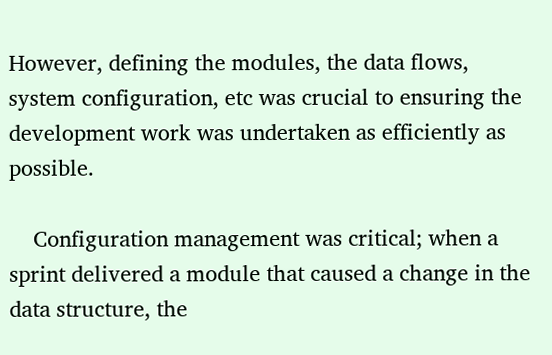However, defining the modules, the data flows, system configuration, etc was crucial to ensuring the development work was undertaken as efficiently as possible.

    Configuration management was critical; when a sprint delivered a module that caused a change in the data structure, the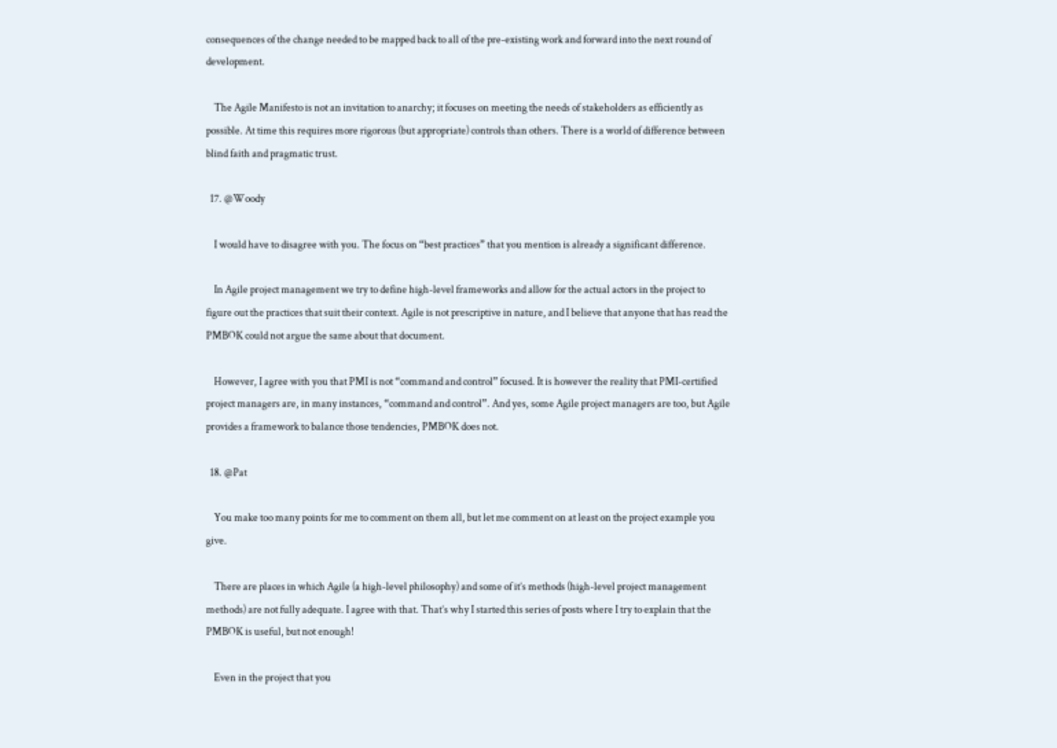consequences of the change needed to be mapped back to all of the pre-existing work and forward into the next round of development.

    The Agile Manifesto is not an invitation to anarchy; it focuses on meeting the needs of stakeholders as efficiently as possible. At time this requires more rigorous (but appropriate) controls than others. There is a world of difference between blind faith and pragmatic trust.

  17. @Woody

    I would have to disagree with you. The focus on “best practices” that you mention is already a significant difference.

    In Agile project management we try to define high-level frameworks and allow for the actual actors in the project to figure out the practices that suit their context. Agile is not prescriptive in nature, and I believe that anyone that has read the PMBOK could not argue the same about that document.

    However, I agree with you that PMI is not “command and control” focused. It is however the reality that PMI-certified project managers are, in many instances, “command and control”. And yes, some Agile project managers are too, but Agile provides a framework to balance those tendencies, PMBOK does not.

  18. @Pat

    You make too many points for me to comment on them all, but let me comment on at least on the project example you give.

    There are places in which Agile (a high-level philosophy) and some of it’s methods (high-level project management methods) are not fully adequate. I agree with that. That’s why I started this series of posts where I try to explain that the PMBOK is useful, but not enough!

    Even in the project that you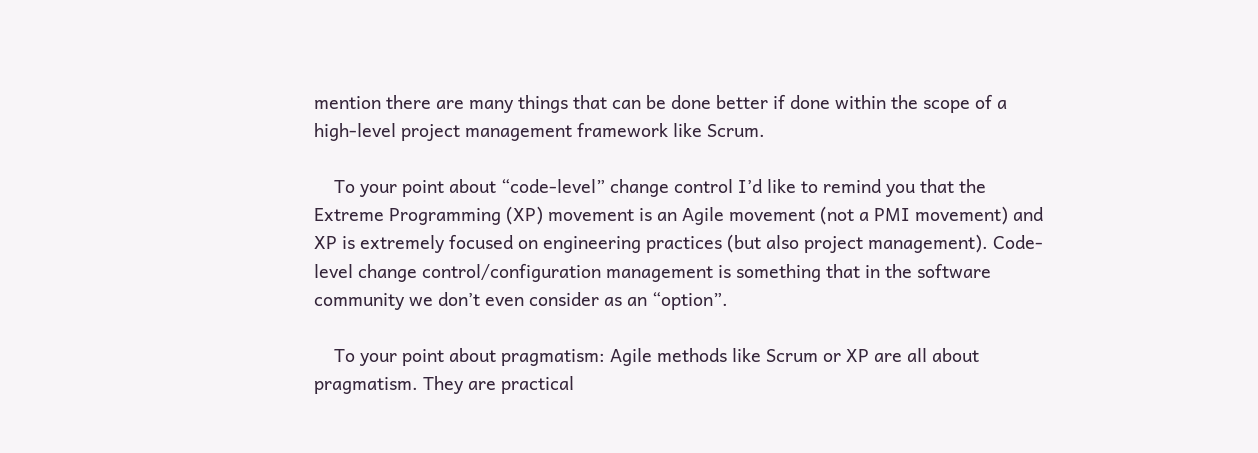mention there are many things that can be done better if done within the scope of a high-level project management framework like Scrum.

    To your point about “code-level” change control I’d like to remind you that the Extreme Programming (XP) movement is an Agile movement (not a PMI movement) and XP is extremely focused on engineering practices (but also project management). Code-level change control/configuration management is something that in the software community we don’t even consider as an “option”.

    To your point about pragmatism: Agile methods like Scrum or XP are all about pragmatism. They are practical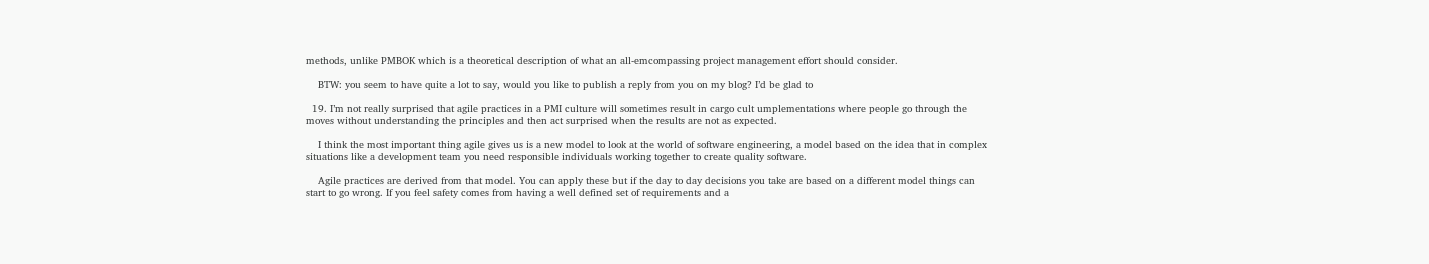methods, unlike PMBOK which is a theoretical description of what an all-emcompassing project management effort should consider.

    BTW: you seem to have quite a lot to say, would you like to publish a reply from you on my blog? I’d be glad to

  19. I’m not really surprised that agile practices in a PMI culture will sometimes result in cargo cult umplementations where people go through the moves without understanding the principles and then act surprised when the results are not as expected.

    I think the most important thing agile gives us is a new model to look at the world of software engineering, a model based on the idea that in complex situations like a development team you need responsible individuals working together to create quality software.

    Agile practices are derived from that model. You can apply these but if the day to day decisions you take are based on a different model things can start to go wrong. If you feel safety comes from having a well defined set of requirements and a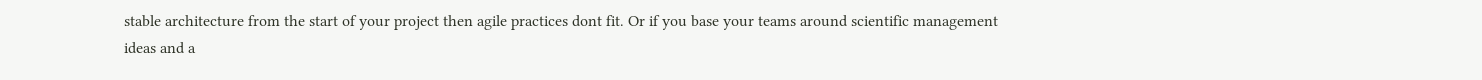stable architecture from the start of your project then agile practices dont fit. Or if you base your teams around scientific management ideas and a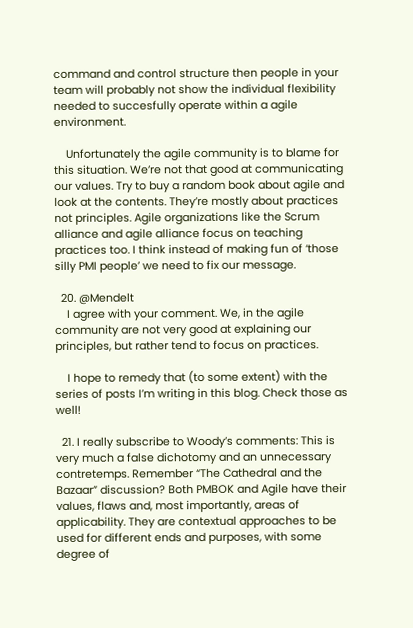command and control structure then people in your team will probably not show the individual flexibility needed to succesfully operate within a agile environment.

    Unfortunately the agile community is to blame for this situation. We’re not that good at communicating our values. Try to buy a random book about agile and look at the contents. They’re mostly about practices not principles. Agile organizations like the Scrum alliance and agile alliance focus on teaching practices too. I think instead of making fun of ‘those silly PMI people’ we need to fix our message.

  20. @Mendelt
    I agree with your comment. We, in the agile community are not very good at explaining our principles, but rather tend to focus on practices.

    I hope to remedy that (to some extent) with the series of posts I’m writing in this blog. Check those as well!

  21. I really subscribe to Woody’s comments: This is very much a false dichotomy and an unnecessary contretemps. Remember “The Cathedral and the Bazaar” discussion? Both PMBOK and Agile have their values, flaws and, most importantly, areas of applicability. They are contextual approaches to be used for different ends and purposes, with some degree of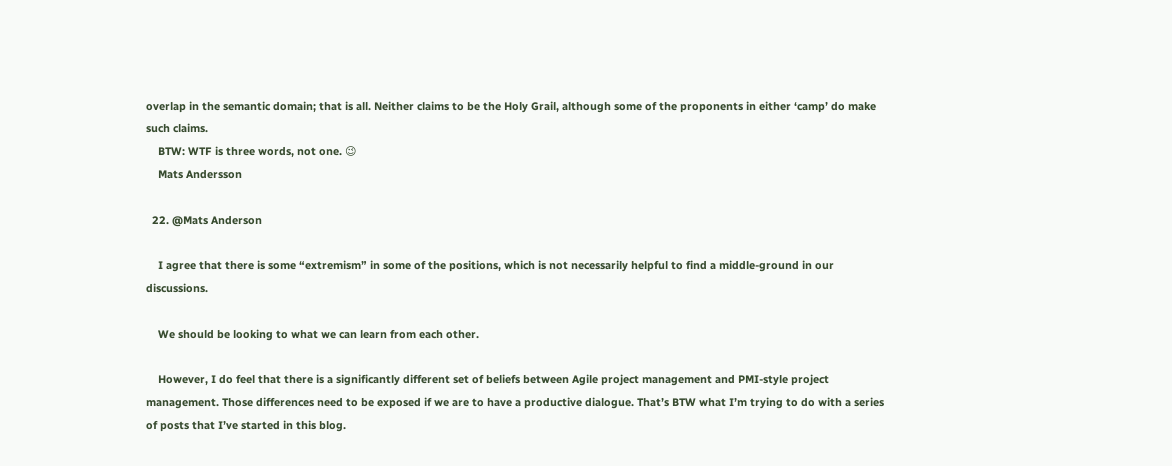overlap in the semantic domain; that is all. Neither claims to be the Holy Grail, although some of the proponents in either ‘camp’ do make such claims.
    BTW: WTF is three words, not one. 😉
    Mats Andersson

  22. @Mats Anderson

    I agree that there is some “extremism” in some of the positions, which is not necessarily helpful to find a middle-ground in our discussions.

    We should be looking to what we can learn from each other.

    However, I do feel that there is a significantly different set of beliefs between Agile project management and PMI-style project management. Those differences need to be exposed if we are to have a productive dialogue. That’s BTW what I’m trying to do with a series of posts that I’ve started in this blog.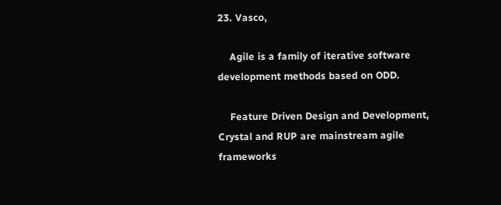23. Vasco,

    Agile is a family of iterative software development methods based on ODD.

    Feature Driven Design and Development, Crystal and RUP are mainstream agile frameworks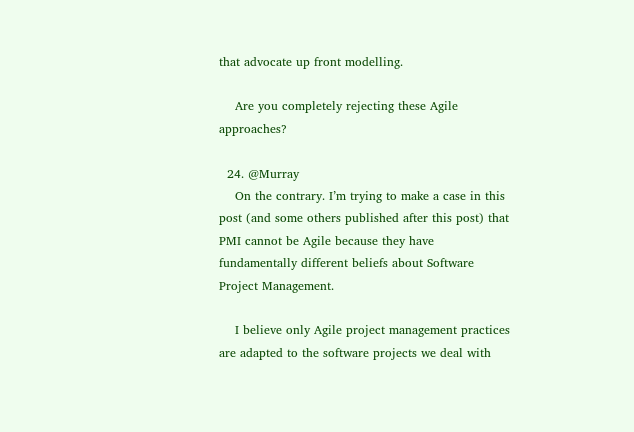that advocate up front modelling.

    Are you completely rejecting these Agile approaches?

  24. @Murray
    On the contrary. I’m trying to make a case in this post (and some others published after this post) that PMI cannot be Agile because they have fundamentally different beliefs about Software Project Management.

    I believe only Agile project management practices are adapted to the software projects we deal with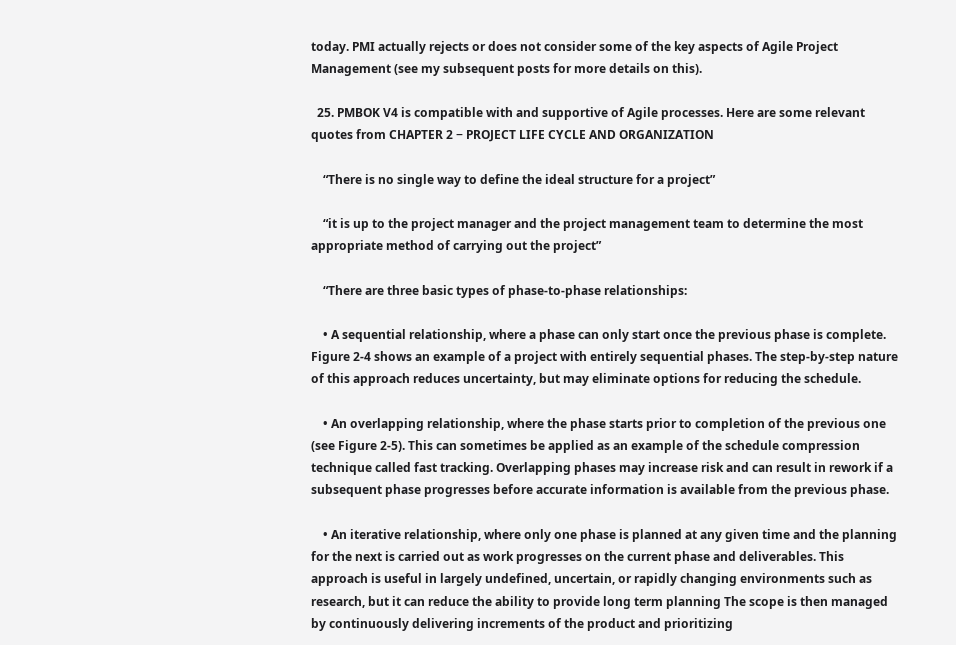today. PMI actually rejects or does not consider some of the key aspects of Agile Project Management (see my subsequent posts for more details on this).

  25. PMBOK V4 is compatible with and supportive of Agile processes. Here are some relevant quotes from CHAPTER 2 − PROJECT LIFE CYCLE AND ORGANIZATION

    “There is no single way to define the ideal structure for a project”

    “it is up to the project manager and the project management team to determine the most appropriate method of carrying out the project”

    “There are three basic types of phase-to-phase relationships:

    • A sequential relationship, where a phase can only start once the previous phase is complete. Figure 2-4 shows an example of a project with entirely sequential phases. The step-by-step nature of this approach reduces uncertainty, but may eliminate options for reducing the schedule.

    • An overlapping relationship, where the phase starts prior to completion of the previous one (see Figure 2-5). This can sometimes be applied as an example of the schedule compression technique called fast tracking. Overlapping phases may increase risk and can result in rework if a subsequent phase progresses before accurate information is available from the previous phase.

    • An iterative relationship, where only one phase is planned at any given time and the planning for the next is carried out as work progresses on the current phase and deliverables. This approach is useful in largely undefined, uncertain, or rapidly changing environments such as research, but it can reduce the ability to provide long term planning The scope is then managed by continuously delivering increments of the product and prioritizing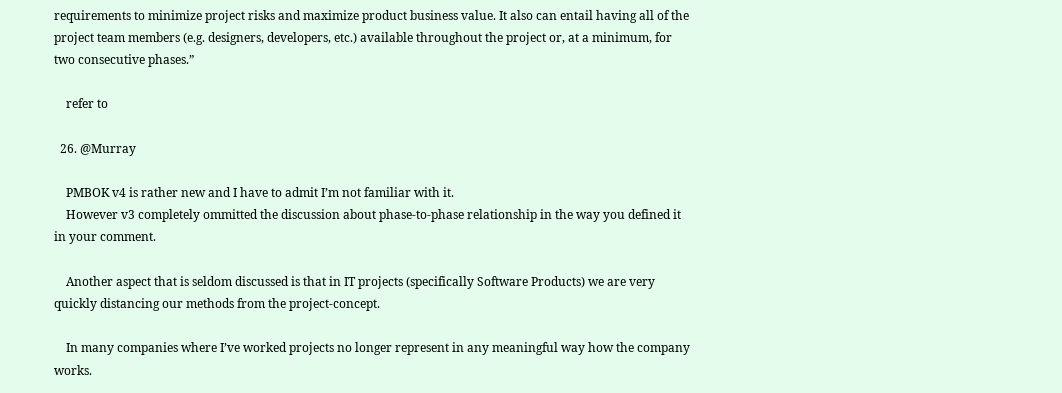requirements to minimize project risks and maximize product business value. It also can entail having all of the project team members (e.g. designers, developers, etc.) available throughout the project or, at a minimum, for two consecutive phases.”

    refer to

  26. @Murray

    PMBOK v4 is rather new and I have to admit I’m not familiar with it.
    However v3 completely ommitted the discussion about phase-to-phase relationship in the way you defined it in your comment.

    Another aspect that is seldom discussed is that in IT projects (specifically Software Products) we are very quickly distancing our methods from the project-concept.

    In many companies where I’ve worked projects no longer represent in any meaningful way how the company works.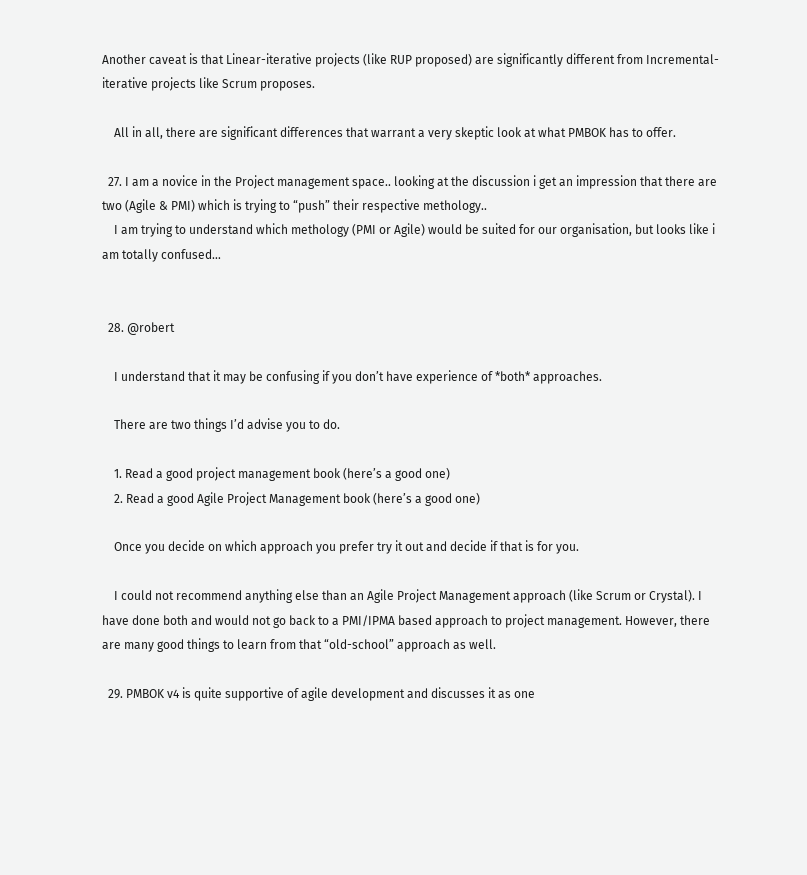Another caveat is that Linear-iterative projects (like RUP proposed) are significantly different from Incremental-iterative projects like Scrum proposes.

    All in all, there are significant differences that warrant a very skeptic look at what PMBOK has to offer.

  27. I am a novice in the Project management space.. looking at the discussion i get an impression that there are two (Agile & PMI) which is trying to “push” their respective methology..
    I am trying to understand which methology (PMI or Agile) would be suited for our organisation, but looks like i am totally confused…


  28. @robert

    I understand that it may be confusing if you don’t have experience of *both* approaches.

    There are two things I’d advise you to do.

    1. Read a good project management book (here’s a good one)
    2. Read a good Agile Project Management book (here’s a good one)

    Once you decide on which approach you prefer try it out and decide if that is for you.

    I could not recommend anything else than an Agile Project Management approach (like Scrum or Crystal). I have done both and would not go back to a PMI/IPMA based approach to project management. However, there are many good things to learn from that “old-school” approach as well.

  29. PMBOK v4 is quite supportive of agile development and discusses it as one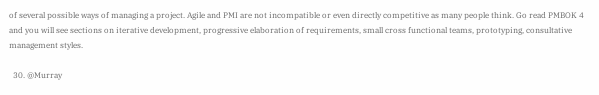of several possible ways of managing a project. Agile and PMI are not incompatible or even directly competitive as many people think. Go read PMBOK 4 and you will see sections on iterative development, progressive elaboration of requirements, small cross functional teams, prototyping, consultative management styles.

  30. @Murray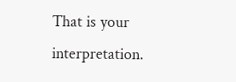That is your interpretation.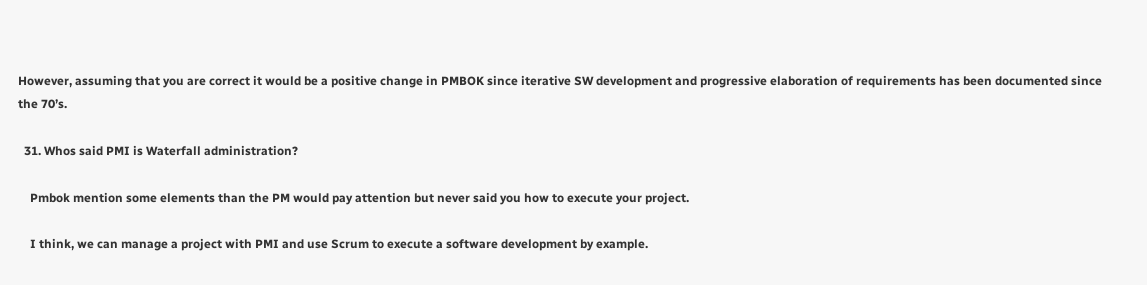However, assuming that you are correct it would be a positive change in PMBOK since iterative SW development and progressive elaboration of requirements has been documented since the 70’s.

  31. Whos said PMI is Waterfall administration?

    Pmbok mention some elements than the PM would pay attention but never said you how to execute your project.

    I think, we can manage a project with PMI and use Scrum to execute a software development by example.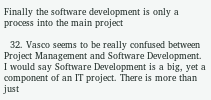Finally the software development is only a process into the main project

  32. Vasco seems to be really confused between Project Management and Software Development. I would say Software Development is a big, yet a component of an IT project. There is more than just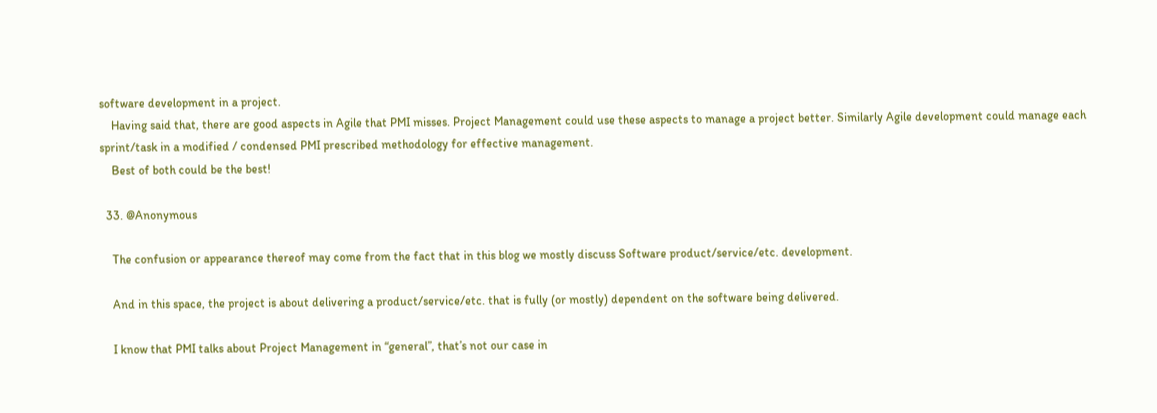software development in a project.
    Having said that, there are good aspects in Agile that PMI misses. Project Management could use these aspects to manage a project better. Similarly Agile development could manage each sprint/task in a modified / condensed PMI prescribed methodology for effective management.
    Best of both could be the best!

  33. @Anonymous

    The confusion or appearance thereof may come from the fact that in this blog we mostly discuss Software product/service/etc. development.

    And in this space, the project is about delivering a product/service/etc. that is fully (or mostly) dependent on the software being delivered.

    I know that PMI talks about Project Management in “general”, that’s not our case in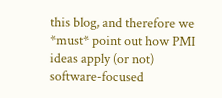this blog, and therefore we *must* point out how PMI ideas apply (or not) software-focused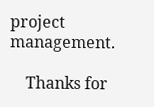project management.

    Thanks for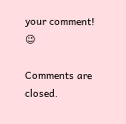your comment! 😉

Comments are closed.